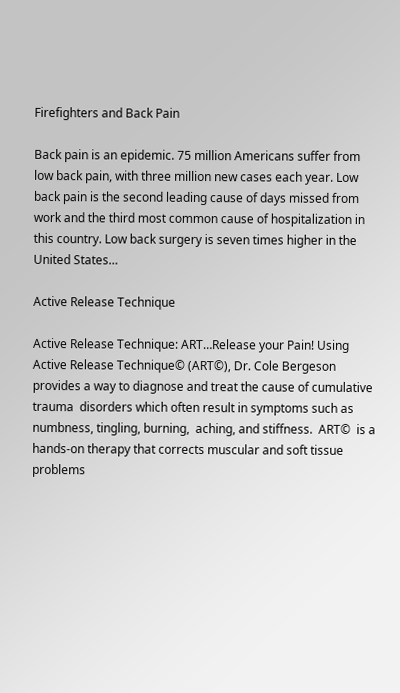Firefighters and Back Pain

Back pain is an epidemic. 75 million Americans suffer from low back pain, with three million new cases each year. Low back pain is the second leading cause of days missed from work and the third most common cause of hospitalization in this country. Low back surgery is seven times higher in the United States…

Active Release Technique

Active Release Technique: ART…Release your Pain! Using Active Release Technique© (ART©), Dr. Cole Bergeson provides a way to diagnose and treat the cause of cumulative trauma  disorders which often result in symptoms such as numbness, tingling, burning,  aching, and stiffness.  ART©  is a hands-on therapy that corrects muscular and soft tissue problems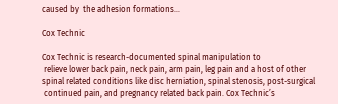caused by  the adhesion formations…

Cox Technic

Cox Technic is research-documented spinal manipulation to
 relieve lower back pain, neck pain, arm pain, leg pain and a host of other
spinal related conditions like disc herniation, spinal stenosis, post-surgical
 continued pain, and pregnancy related back pain. Cox Technic’s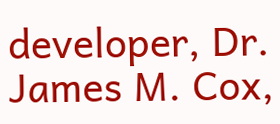developer, Dr.
James M. Cox,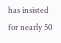has insisted for nearly 50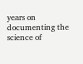years on documenting the science of